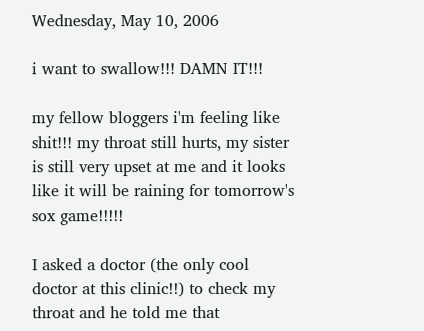Wednesday, May 10, 2006

i want to swallow!!! DAMN IT!!!

my fellow bloggers i'm feeling like shit!!! my throat still hurts, my sister is still very upset at me and it looks like it will be raining for tomorrow's sox game!!!!!

I asked a doctor (the only cool doctor at this clinic!!) to check my throat and he told me that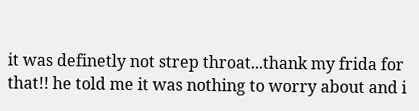it was definetly not strep throat...thank my frida for that!! he told me it was nothing to worry about and i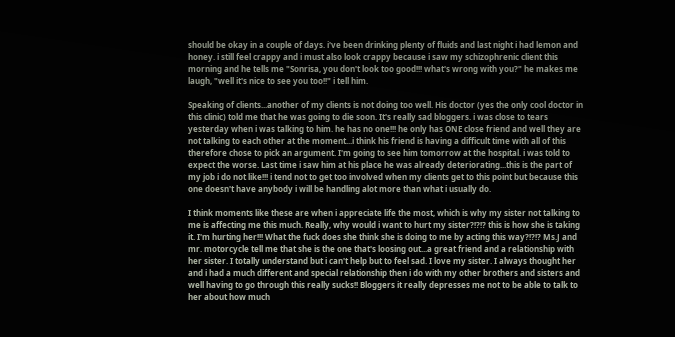should be okay in a couple of days. i've been drinking plenty of fluids and last night i had lemon and honey. i still feel crappy and i must also look crappy because i saw my schizophrenic client this morning and he tells me "Sonrisa, you don't look too good!!! what's wrong with you?" he makes me laugh, "well it's nice to see you too!!" i tell him.

Speaking of clients...another of my clients is not doing too well. His doctor (yes the only cool doctor in this clinic) told me that he was going to die soon. It's really sad bloggers. i was close to tears yesterday when i was talking to him. he has no one!!! he only has ONE close friend and well they are not talking to each other at the moment...i think his friend is having a difficult time with all of this therefore chose to pick an argument. I'm going to see him tomorrow at the hospital. i was told to expect the worse. Last time i saw him at his place he was already deteriorating...this is the part of my job i do not like!!! i tend not to get too involved when my clients get to this point but because this one doesn't have anybody i will be handling alot more than what i usually do.

I think moments like these are when i appreciate life the most, which is why my sister not talking to me is affecting me this much. Really, why would i want to hurt my sister?!?!? this is how she is taking it. I'm hurting her!!! What the fuck does she think she is doing to me by acting this way?!?!? Ms.J and mr. motorcycle tell me that she is the one that's loosing out...a great friend and a relationship with her sister. I totally understand but i can't help but to feel sad. I love my sister. I always thought her and i had a much different and special relationship then i do with my other brothers and sisters and well having to go through this really sucks!! Bloggers it really depresses me not to be able to talk to her about how much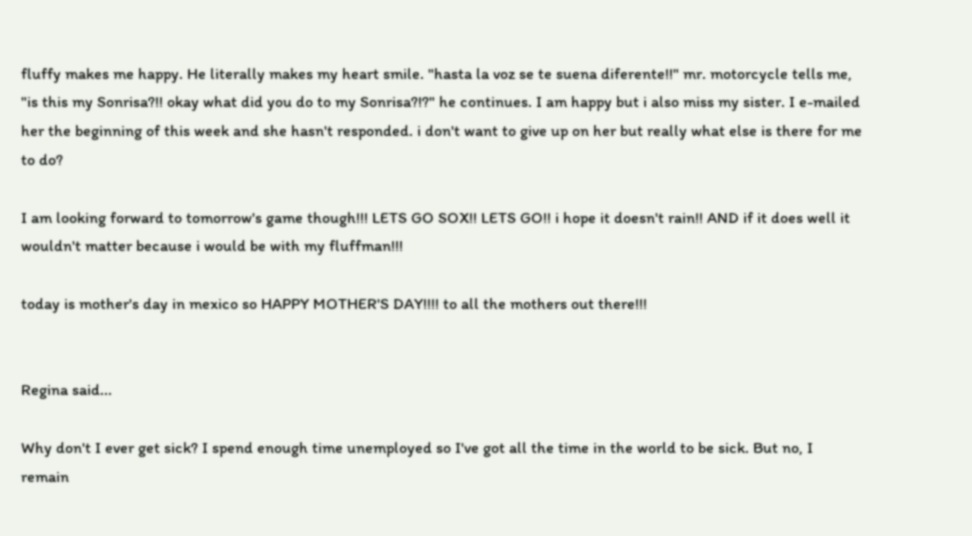fluffy makes me happy. He literally makes my heart smile. "hasta la voz se te suena diferente!!" mr. motorcycle tells me, "is this my Sonrisa?!! okay what did you do to my Sonrisa?!?" he continues. I am happy but i also miss my sister. I e-mailed her the beginning of this week and she hasn't responded. i don't want to give up on her but really what else is there for me to do?

I am looking forward to tomorrow's game though!!! LETS GO SOX!! LETS GO!! i hope it doesn't rain!! AND if it does well it wouldn't matter because i would be with my fluffman!!!

today is mother's day in mexico so HAPPY MOTHER'S DAY!!!! to all the mothers out there!!!


Regina said...

Why don't I ever get sick? I spend enough time unemployed so I've got all the time in the world to be sick. But no, I remain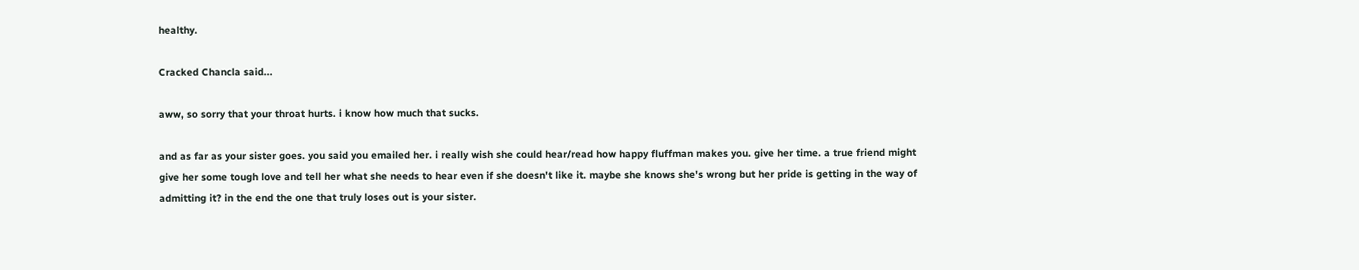healthy.

Cracked Chancla said...

aww, so sorry that your throat hurts. i know how much that sucks.

and as far as your sister goes. you said you emailed her. i really wish she could hear/read how happy fluffman makes you. give her time. a true friend might give her some tough love and tell her what she needs to hear even if she doesn't like it. maybe she knows she's wrong but her pride is getting in the way of admitting it? in the end the one that truly loses out is your sister.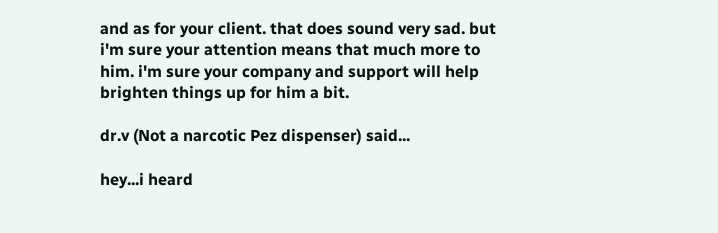and as for your client. that does sound very sad. but i'm sure your attention means that much more to him. i'm sure your company and support will help brighten things up for him a bit.

dr.v (Not a narcotic Pez dispenser) said...

hey...i heard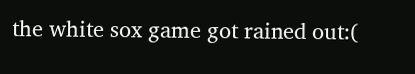the white sox game got rained out:(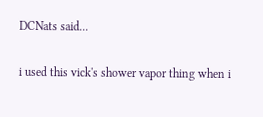DCNats said...

i used this vick's shower vapor thing when i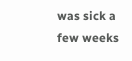was sick a few weeks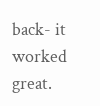back- it worked great.